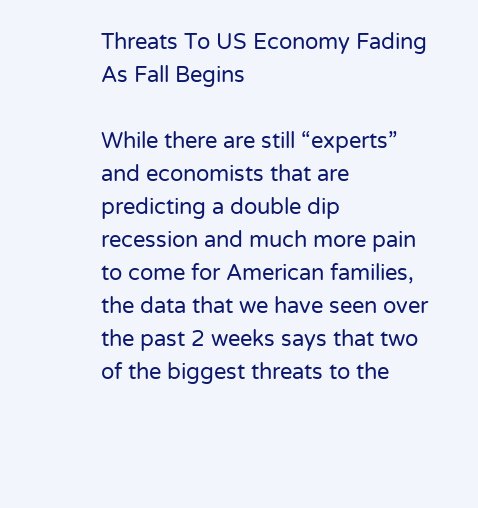Threats To US Economy Fading As Fall Begins

While there are still “experts” and economists that are predicting a double dip recession and much more pain to come for American families, the data that we have seen over the past 2 weeks says that two of the biggest threats to the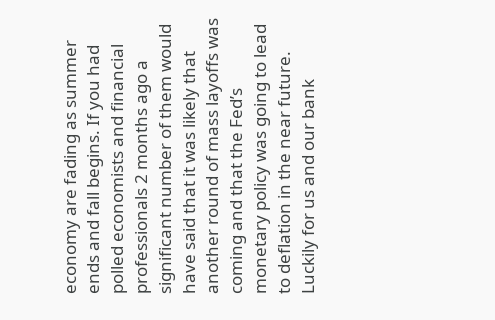economy are fading as summer ends and fall begins. If you had polled economists and financial professionals 2 months ago a significant number of them would have said that it was likely that another round of mass layoffs was coming and that the Fed’s monetary policy was going to lead to deflation in the near future. Luckily for us and our bank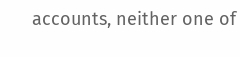accounts, neither one of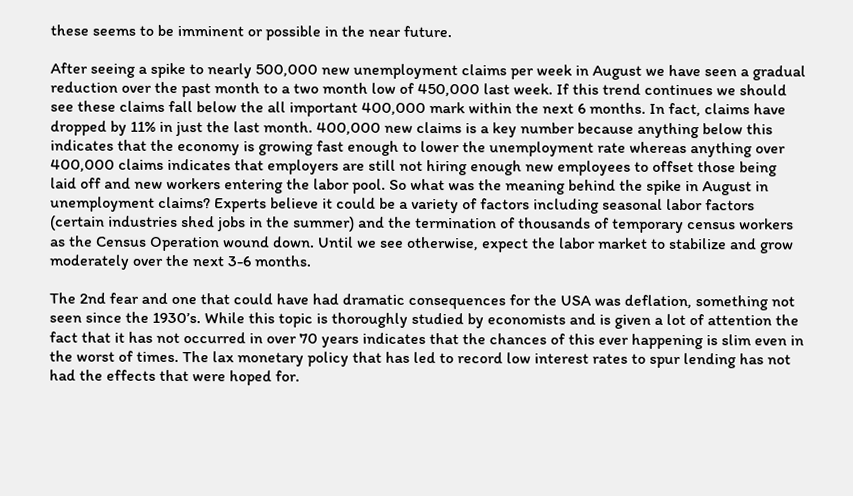these seems to be imminent or possible in the near future.

After seeing a spike to nearly 500,000 new unemployment claims per week in August we have seen a gradual reduction over the past month to a two month low of 450,000 last week. If this trend continues we should see these claims fall below the all important 400,000 mark within the next 6 months. In fact, claims have dropped by 11% in just the last month. 400,000 new claims is a key number because anything below this indicates that the economy is growing fast enough to lower the unemployment rate whereas anything over 400,000 claims indicates that employers are still not hiring enough new employees to offset those being laid off and new workers entering the labor pool. So what was the meaning behind the spike in August in unemployment claims? Experts believe it could be a variety of factors including seasonal labor factors (certain industries shed jobs in the summer) and the termination of thousands of temporary census workers as the Census Operation wound down. Until we see otherwise, expect the labor market to stabilize and grow moderately over the next 3-6 months.

The 2nd fear and one that could have had dramatic consequences for the USA was deflation, something not seen since the 1930’s. While this topic is thoroughly studied by economists and is given a lot of attention the fact that it has not occurred in over 70 years indicates that the chances of this ever happening is slim even in the worst of times. The lax monetary policy that has led to record low interest rates to spur lending has not had the effects that were hoped for.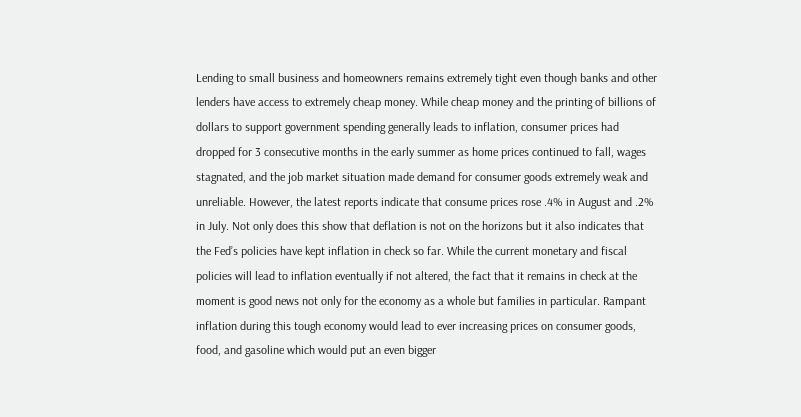Lending to small business and homeowners remains extremely tight even though banks and other lenders have access to extremely cheap money. While cheap money and the printing of billions of dollars to support government spending generally leads to inflation, consumer prices had dropped for 3 consecutive months in the early summer as home prices continued to fall, wages stagnated, and the job market situation made demand for consumer goods extremely weak and unreliable. However, the latest reports indicate that consume prices rose .4% in August and .2% in July. Not only does this show that deflation is not on the horizons but it also indicates that the Fed’s policies have kept inflation in check so far. While the current monetary and fiscal policies will lead to inflation eventually if not altered, the fact that it remains in check at the moment is good news not only for the economy as a whole but families in particular. Rampant inflation during this tough economy would lead to ever increasing prices on consumer goods, food, and gasoline which would put an even bigger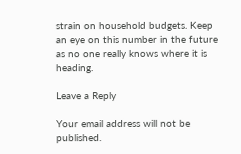strain on household budgets. Keep an eye on this number in the future as no one really knows where it is heading.

Leave a Reply

Your email address will not be published.